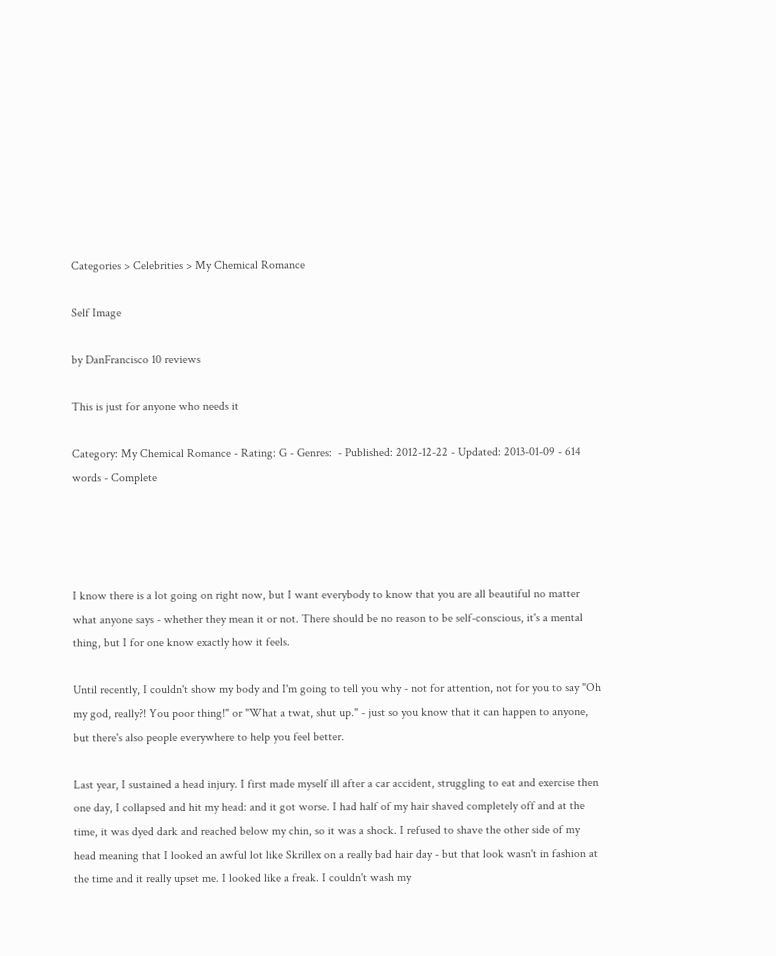Categories > Celebrities > My Chemical Romance

Self Image

by DanFrancisco 10 reviews

This is just for anyone who needs it

Category: My Chemical Romance - Rating: G - Genres:  - Published: 2012-12-22 - Updated: 2013-01-09 - 614 words - Complete




I know there is a lot going on right now, but I want everybody to know that you are all beautiful no matter what anyone says - whether they mean it or not. There should be no reason to be self-conscious, it's a mental thing, but I for one know exactly how it feels.

Until recently, I couldn't show my body and I'm going to tell you why - not for attention, not for you to say "Oh my god, really?! You poor thing!" or "What a twat, shut up." - just so you know that it can happen to anyone, but there's also people everywhere to help you feel better.

Last year, I sustained a head injury. I first made myself ill after a car accident, struggling to eat and exercise then one day, I collapsed and hit my head: and it got worse. I had half of my hair shaved completely off and at the time, it was dyed dark and reached below my chin, so it was a shock. I refused to shave the other side of my head meaning that I looked an awful lot like Skrillex on a really bad hair day - but that look wasn't in fashion at the time and it really upset me. I looked like a freak. I couldn't wash my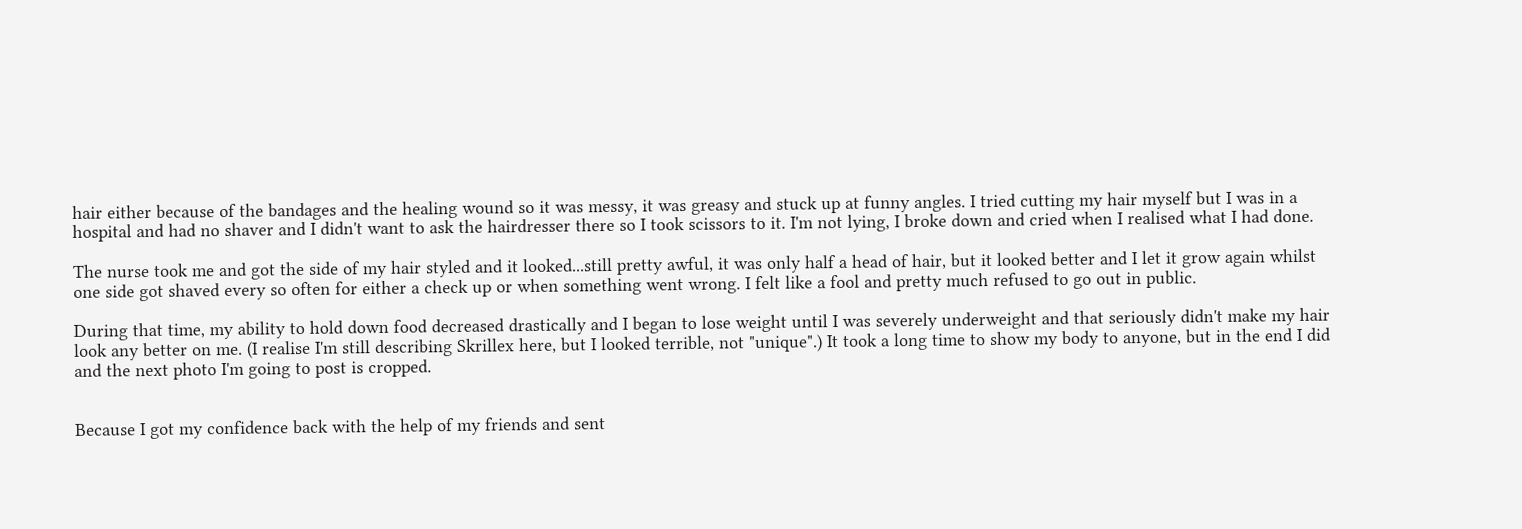hair either because of the bandages and the healing wound so it was messy, it was greasy and stuck up at funny angles. I tried cutting my hair myself but I was in a hospital and had no shaver and I didn't want to ask the hairdresser there so I took scissors to it. I'm not lying, I broke down and cried when I realised what I had done.

The nurse took me and got the side of my hair styled and it looked...still pretty awful, it was only half a head of hair, but it looked better and I let it grow again whilst one side got shaved every so often for either a check up or when something went wrong. I felt like a fool and pretty much refused to go out in public.

During that time, my ability to hold down food decreased drastically and I began to lose weight until I was severely underweight and that seriously didn't make my hair look any better on me. (I realise I'm still describing Skrillex here, but I looked terrible, not "unique".) It took a long time to show my body to anyone, but in the end I did and the next photo I'm going to post is cropped.


Because I got my confidence back with the help of my friends and sent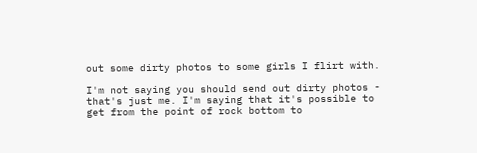out some dirty photos to some girls I flirt with.

I'm not saying you should send out dirty photos - that's just me. I'm saying that it's possible to get from the point of rock bottom to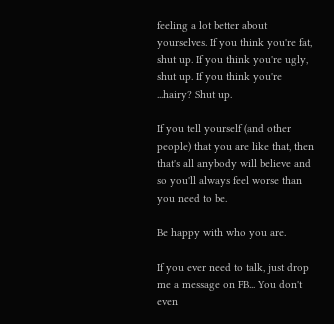feeling a lot better about yourselves. If you think you're fat, shut up. If you think you're ugly, shut up. If you think you're ...hairy? Shut up.

If you tell yourself (and other people) that you are like that, then that's all anybody will believe and so you'll always feel worse than you need to be.

Be happy with who you are.

If you ever need to talk, just drop me a message on FB... You don't even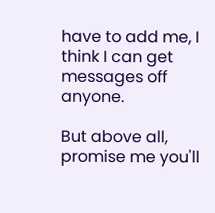have to add me, I think I can get messages off anyone.

But above all, promise me you'll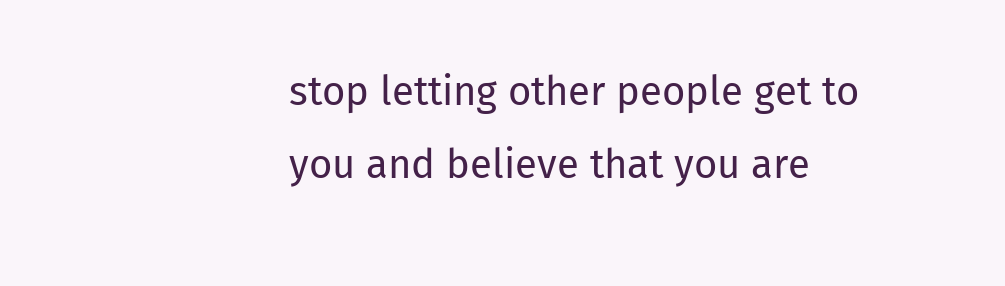stop letting other people get to you and believe that you are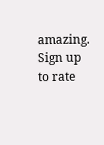amazing.
Sign up to rate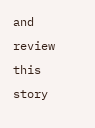and review this story